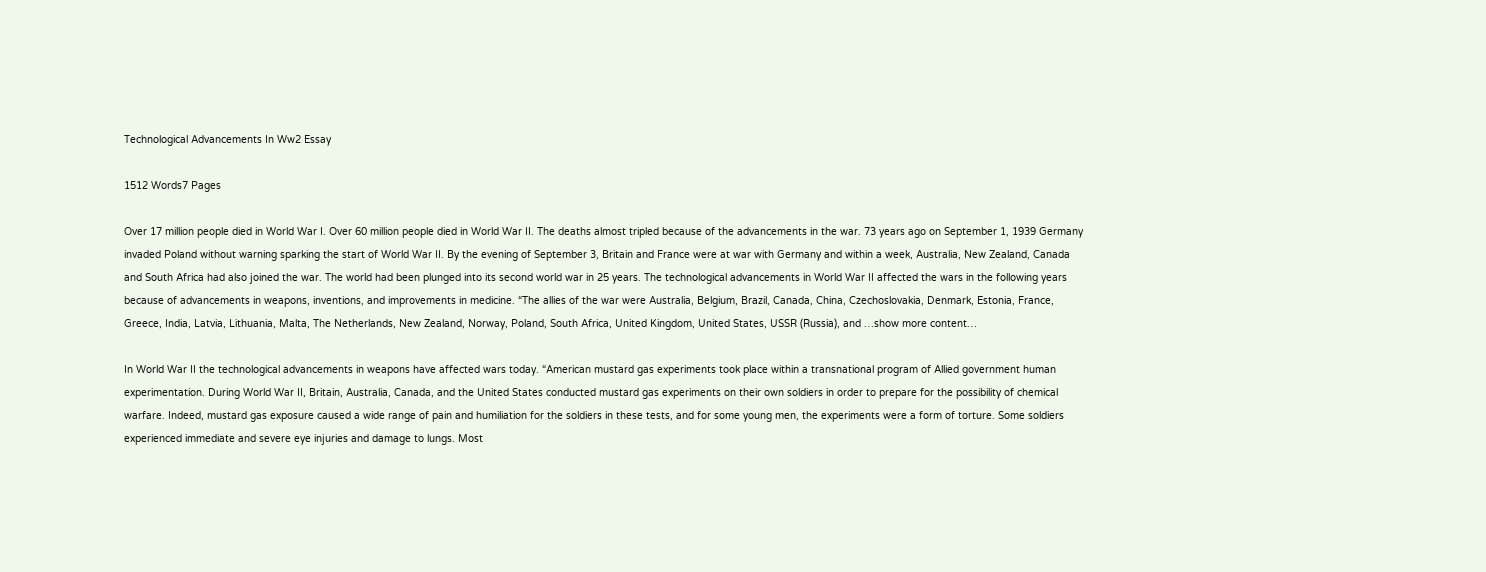Technological Advancements In Ww2 Essay

1512 Words7 Pages

Over 17 million people died in World War I. Over 60 million people died in World War II. The deaths almost tripled because of the advancements in the war. 73 years ago on September 1, 1939 Germany invaded Poland without warning sparking the start of World War II. By the evening of September 3, Britain and France were at war with Germany and within a week, Australia, New Zealand, Canada and South Africa had also joined the war. The world had been plunged into its second world war in 25 years. The technological advancements in World War II affected the wars in the following years because of advancements in weapons, inventions, and improvements in medicine. “The allies of the war were Australia, Belgium, Brazil, Canada, China, Czechoslovakia, Denmark, Estonia, France, Greece, India, Latvia, Lithuania, Malta, The Netherlands, New Zealand, Norway, Poland, South Africa, United Kingdom, United States, USSR (Russia), and …show more content…

In World War II the technological advancements in weapons have affected wars today. “American mustard gas experiments took place within a transnational program of Allied government human experimentation. During World War II, Britain, Australia, Canada, and the United States conducted mustard gas experiments on their own soldiers in order to prepare for the possibility of chemical warfare. Indeed, mustard gas exposure caused a wide range of pain and humiliation for the soldiers in these tests, and for some young men, the experiments were a form of torture. Some soldiers experienced immediate and severe eye injuries and damage to lungs. Most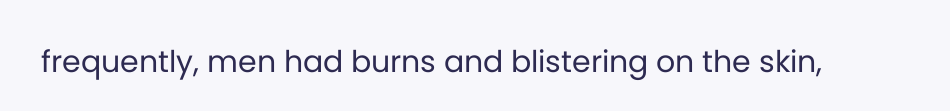frequently, men had burns and blistering on the skin,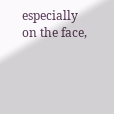especially on the face,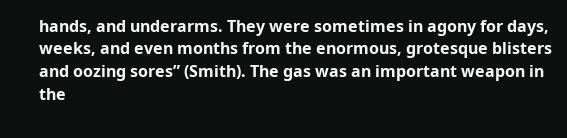hands, and underarms. They were sometimes in agony for days, weeks, and even months from the enormous, grotesque blisters and oozing sores” (Smith). The gas was an important weapon in the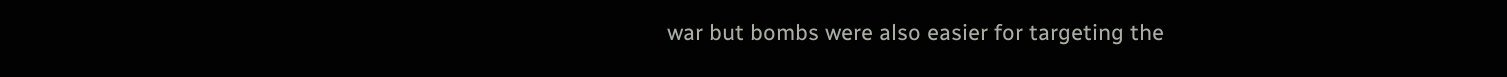war but bombs were also easier for targeting the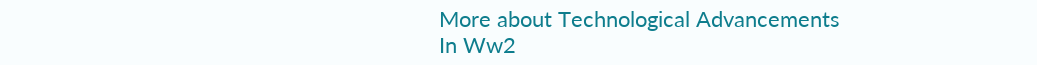More about Technological Advancements In Ww2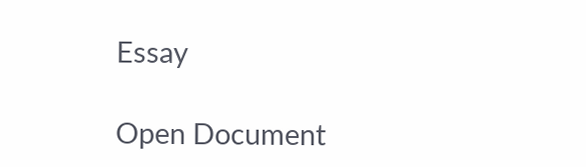Essay

Open Document